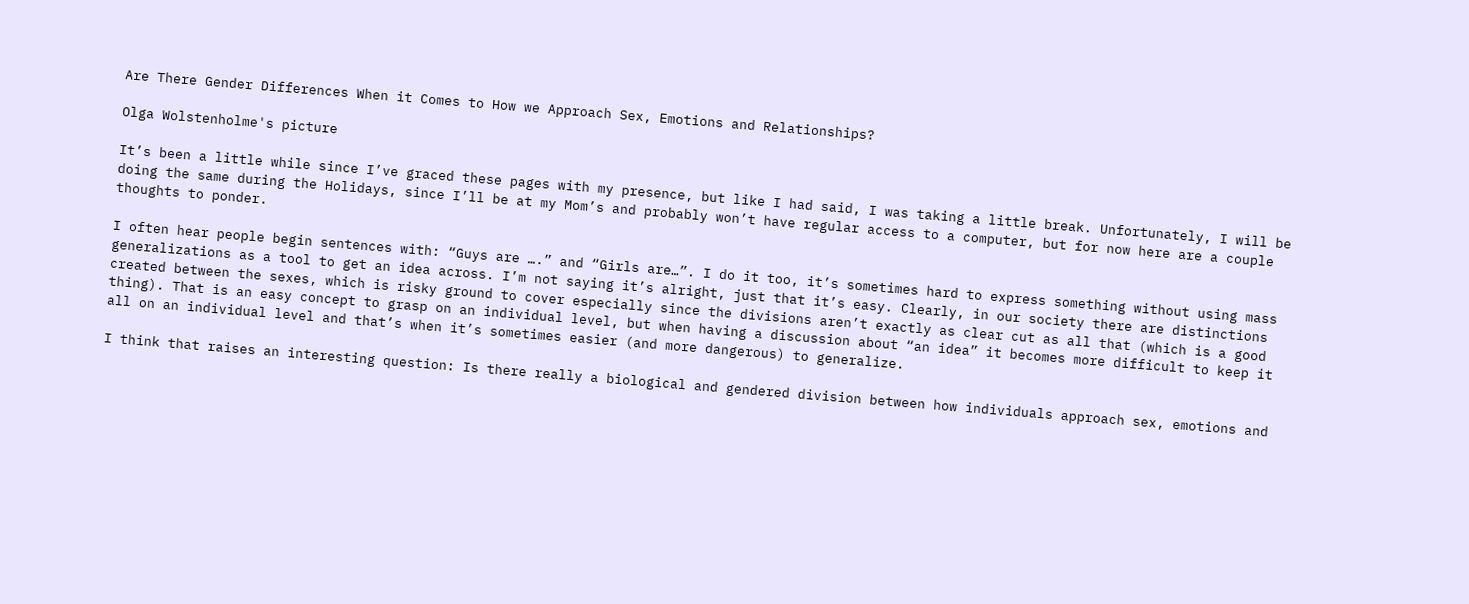Are There Gender Differences When it Comes to How we Approach Sex, Emotions and Relationships?

Olga Wolstenholme's picture

It’s been a little while since I’ve graced these pages with my presence, but like I had said, I was taking a little break. Unfortunately, I will be doing the same during the Holidays, since I’ll be at my Mom’s and probably won’t have regular access to a computer, but for now here are a couple thoughts to ponder.

I often hear people begin sentences with: “Guys are ….” and “Girls are…”. I do it too, it’s sometimes hard to express something without using mass generalizations as a tool to get an idea across. I’m not saying it’s alright, just that it’s easy. Clearly, in our society there are distinctions created between the sexes, which is risky ground to cover especially since the divisions aren’t exactly as clear cut as all that (which is a good thing). That is an easy concept to grasp on an individual level, but when having a discussion about “an idea” it becomes more difficult to keep it all on an individual level and that’s when it’s sometimes easier (and more dangerous) to generalize.

I think that raises an interesting question: Is there really a biological and gendered division between how individuals approach sex, emotions and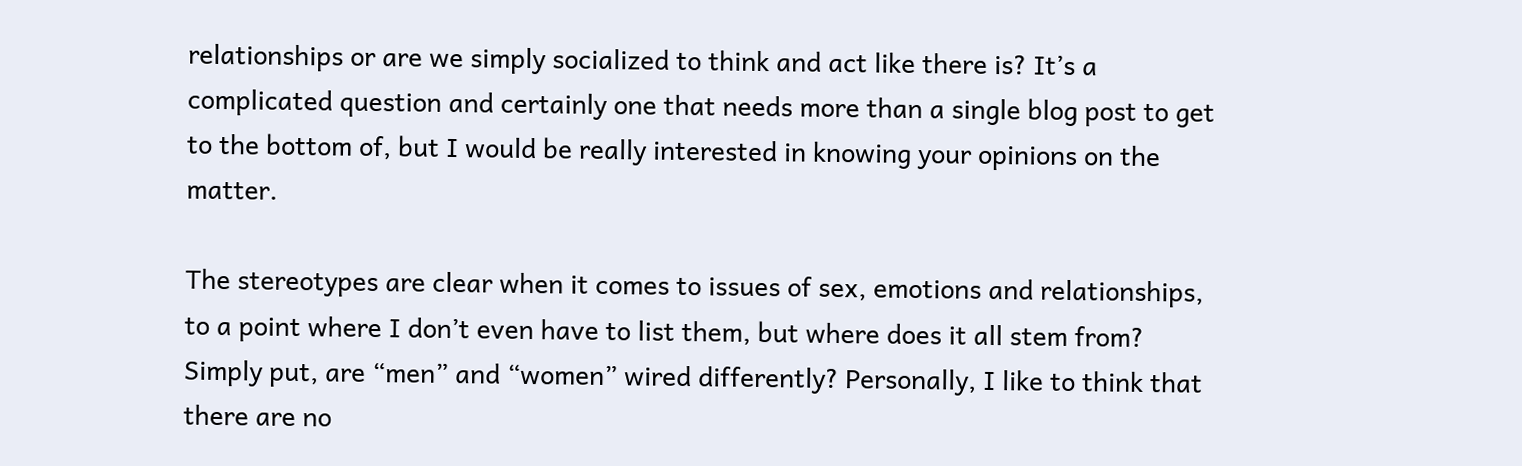relationships or are we simply socialized to think and act like there is? It’s a complicated question and certainly one that needs more than a single blog post to get to the bottom of, but I would be really interested in knowing your opinions on the matter.

The stereotypes are clear when it comes to issues of sex, emotions and relationships, to a point where I don’t even have to list them, but where does it all stem from? Simply put, are “men” and “women” wired differently? Personally, I like to think that there are no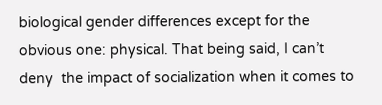biological gender differences except for the obvious one: physical. That being said, I can’t deny  the impact of socialization when it comes to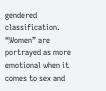gendered classification. “Women” are portrayed as more emotional when it comes to sex and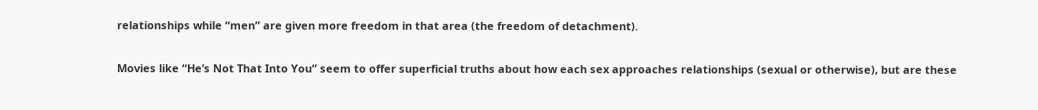relationships while “men” are given more freedom in that area (the freedom of detachment).

Movies like “He’s Not That Into You” seem to offer superficial truths about how each sex approaches relationships (sexual or otherwise), but are these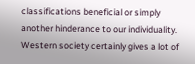classifications beneficial or simply another hinderance to our individuality. Western society certainly gives a lot of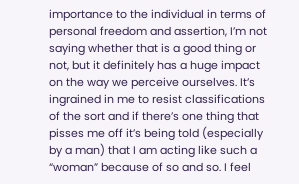importance to the individual in terms of personal freedom and assertion, I’m not saying whether that is a good thing or not, but it definitely has a huge impact on the way we perceive ourselves. It’s ingrained in me to resist classifications of the sort and if there’s one thing that pisses me off it’s being told (especially by a man) that I am acting like such a “woman” because of so and so. I feel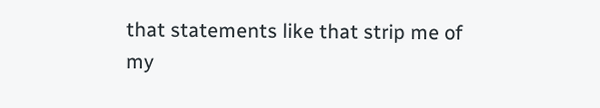that statements like that strip me of my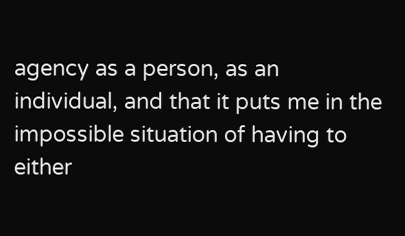agency as a person, as an individual, and that it puts me in the impossible situation of having to either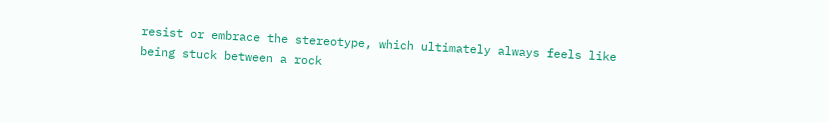resist or embrace the stereotype, which ultimately always feels like being stuck between a rock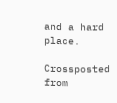and a hard place.

Crossposted from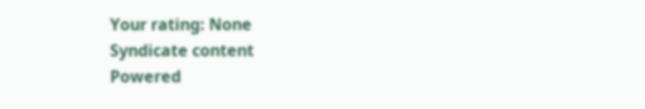Your rating: None
Syndicate content
Powered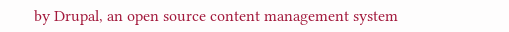by Drupal, an open source content management system